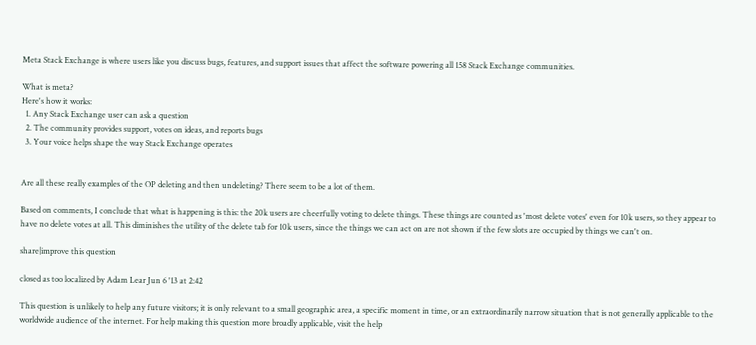Meta Stack Exchange is where users like you discuss bugs, features, and support issues that affect the software powering all 158 Stack Exchange communities.

What is meta?
Here's how it works:
  1. Any Stack Exchange user can ask a question
  2. The community provides support, votes on ideas, and reports bugs
  3. Your voice helps shape the way Stack Exchange operates


Are all these really examples of the OP deleting and then undeleting? There seem to be a lot of them.

Based on comments, I conclude that what is happening is this: the 20k users are cheerfully voting to delete things. These things are counted as 'most delete votes' even for 10k users, so they appear to have no delete votes at all. This diminishes the utility of the delete tab for 10k users, since the things we can act on are not shown if the few slots are occupied by things we can't on.

share|improve this question

closed as too localized by Adam Lear Jun 6 '13 at 2:42

This question is unlikely to help any future visitors; it is only relevant to a small geographic area, a specific moment in time, or an extraordinarily narrow situation that is not generally applicable to the worldwide audience of the internet. For help making this question more broadly applicable, visit the help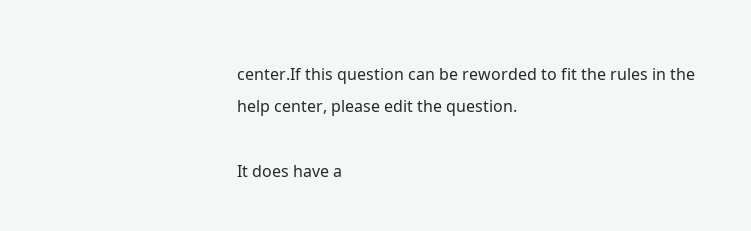center.If this question can be reworded to fit the rules in the help center, please edit the question.

It does have a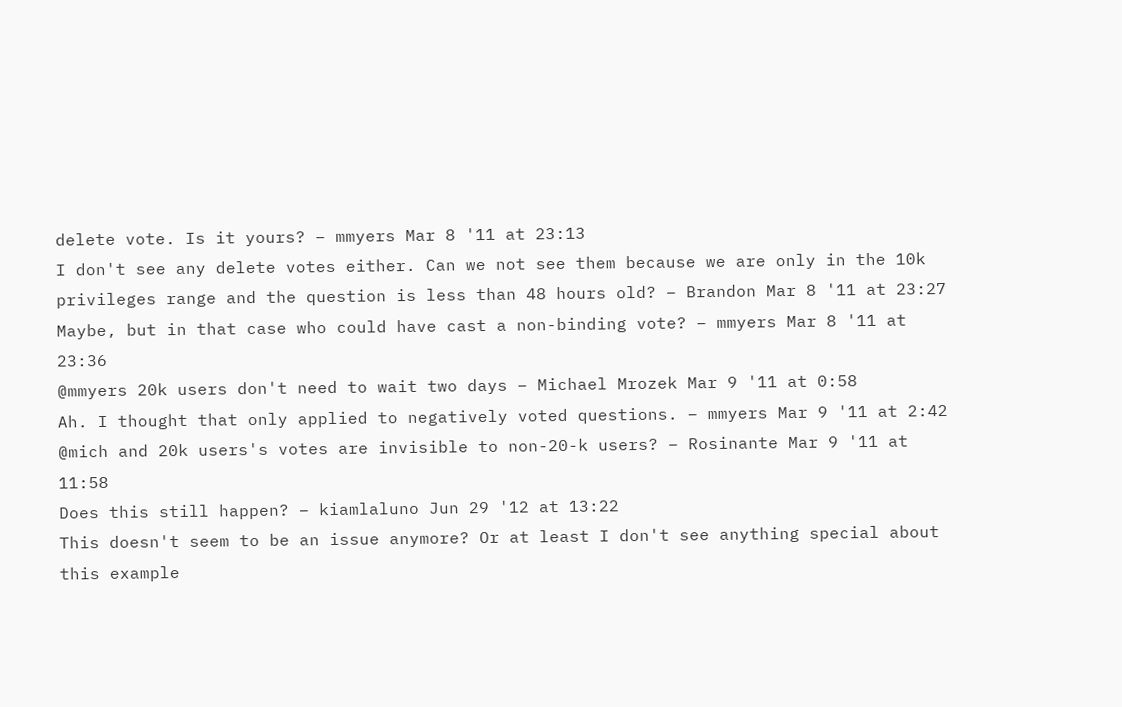delete vote. Is it yours? – mmyers Mar 8 '11 at 23:13
I don't see any delete votes either. Can we not see them because we are only in the 10k privileges range and the question is less than 48 hours old? – Brandon Mar 8 '11 at 23:27
Maybe, but in that case who could have cast a non-binding vote? – mmyers Mar 8 '11 at 23:36
@mmyers 20k users don't need to wait two days – Michael Mrozek Mar 9 '11 at 0:58
Ah. I thought that only applied to negatively voted questions. – mmyers Mar 9 '11 at 2:42
@mich and 20k users's votes are invisible to non-20-k users? – Rosinante Mar 9 '11 at 11:58
Does this still happen? – kiamlaluno Jun 29 '12 at 13:22
This doesn't seem to be an issue anymore? Or at least I don't see anything special about this example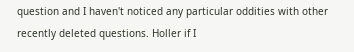question and I haven't noticed any particular oddities with other recently deleted questions. Holler if I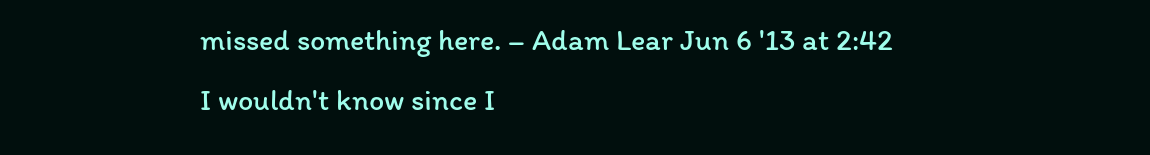missed something here. – Adam Lear Jun 6 '13 at 2:42
I wouldn't know since I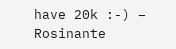have 20k :-) – Rosinante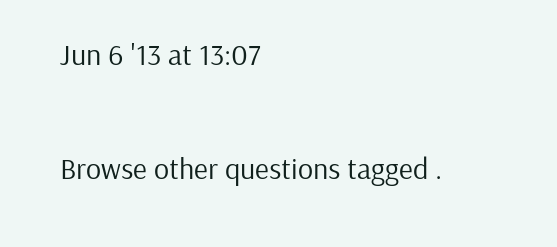Jun 6 '13 at 13:07

Browse other questions tagged .